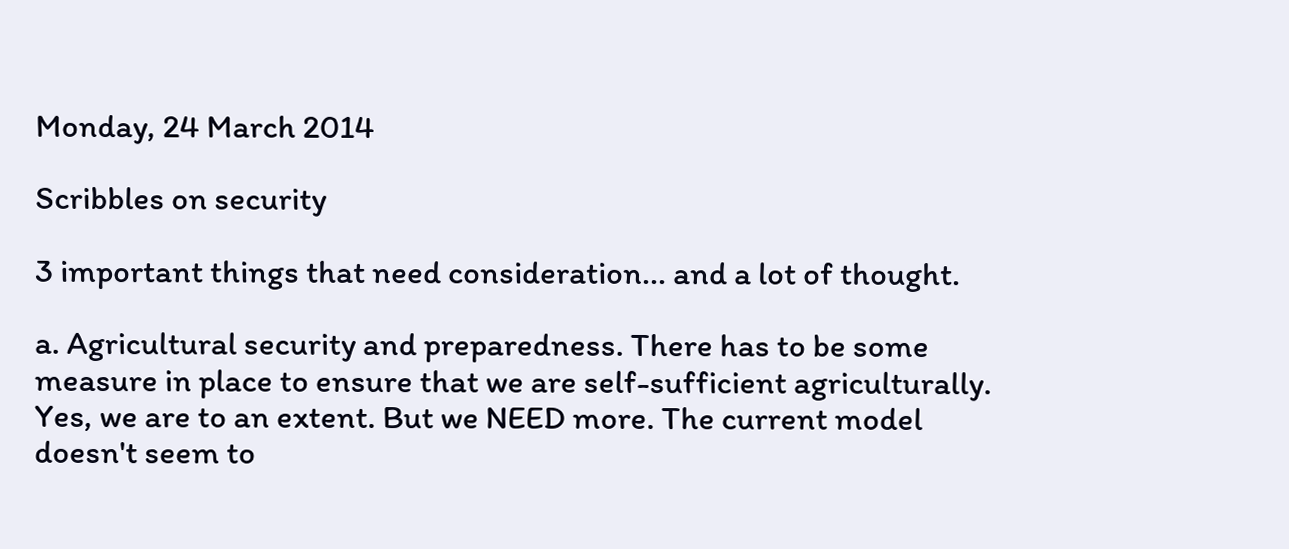Monday, 24 March 2014

Scribbles on security

3 important things that need consideration... and a lot of thought.

a. Agricultural security and preparedness. There has to be some measure in place to ensure that we are self-sufficient agriculturally. Yes, we are to an extent. But we NEED more. The current model doesn't seem to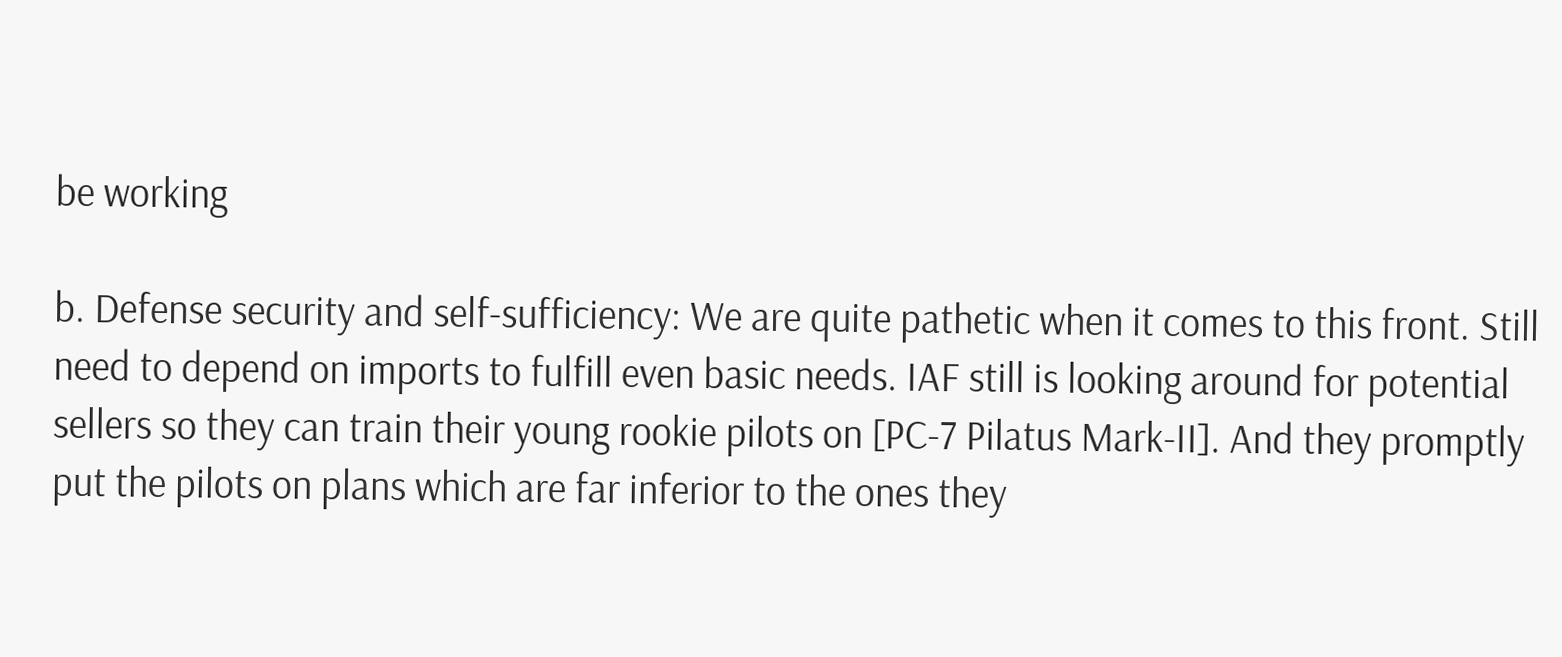be working

b. Defense security and self-sufficiency: We are quite pathetic when it comes to this front. Still need to depend on imports to fulfill even basic needs. IAF still is looking around for potential sellers so they can train their young rookie pilots on [PC-7 Pilatus Mark-II]. And they promptly put the pilots on plans which are far inferior to the ones they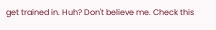get trained in. Huh? Don't believe me. Check this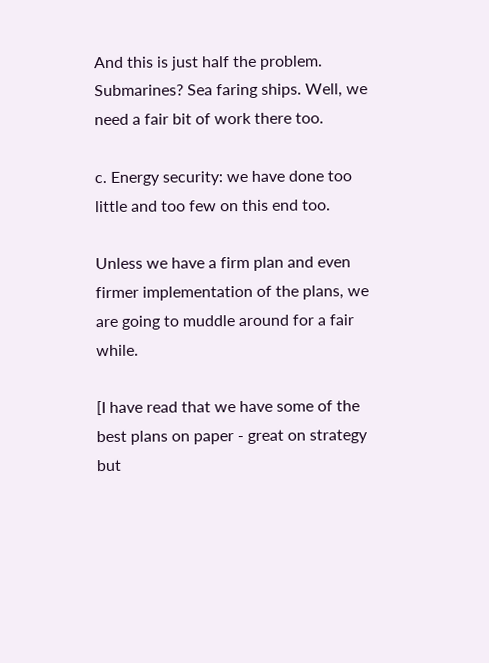And this is just half the problem. Submarines? Sea faring ships. Well, we need a fair bit of work there too.

c. Energy security: we have done too little and too few on this end too.

Unless we have a firm plan and even firmer implementation of the plans, we are going to muddle around for a fair while.

[I have read that we have some of the best plans on paper - great on strategy but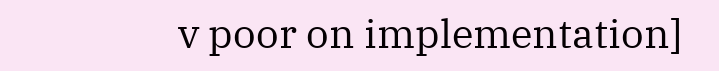v poor on implementation]